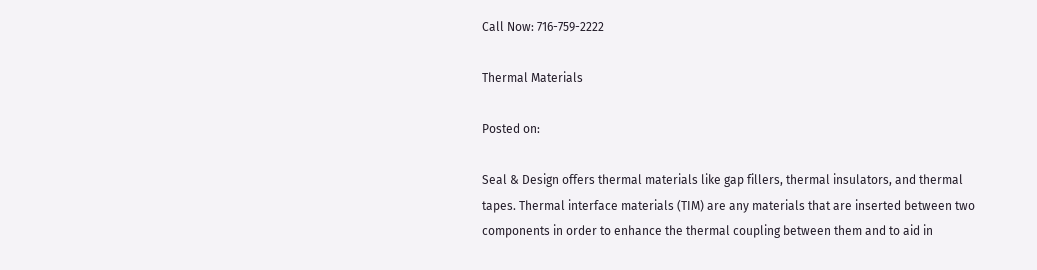Call Now: 716-759-2222

Thermal Materials

Posted on:

Seal & Design offers thermal materials like gap fillers, thermal insulators, and thermal tapes. Thermal interface materials (TIM) are any materials that are inserted between two components in order to enhance the thermal coupling between them and to aid in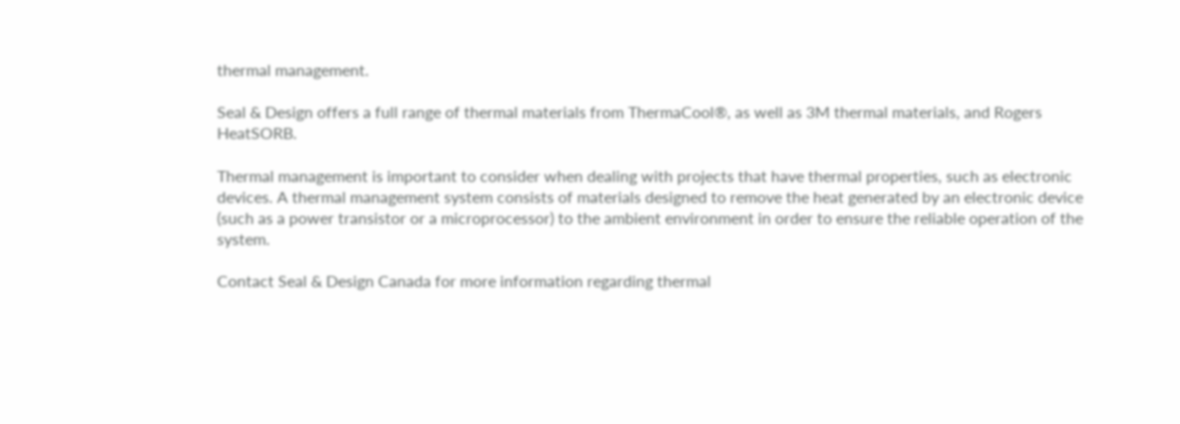thermal management.

Seal & Design offers a full range of thermal materials from ThermaCool®, as well as 3M thermal materials, and Rogers HeatSORB.

Thermal management is important to consider when dealing with projects that have thermal properties, such as electronic devices. A thermal management system consists of materials designed to remove the heat generated by an electronic device (such as a power transistor or a microprocessor) to the ambient environment in order to ensure the reliable operation of the system.

Contact Seal & Design Canada for more information regarding thermal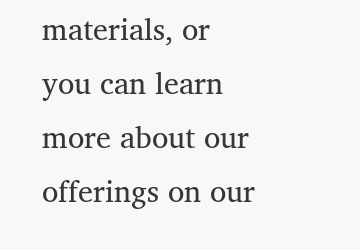materials, or you can learn more about our offerings on our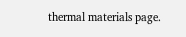thermal materials page.